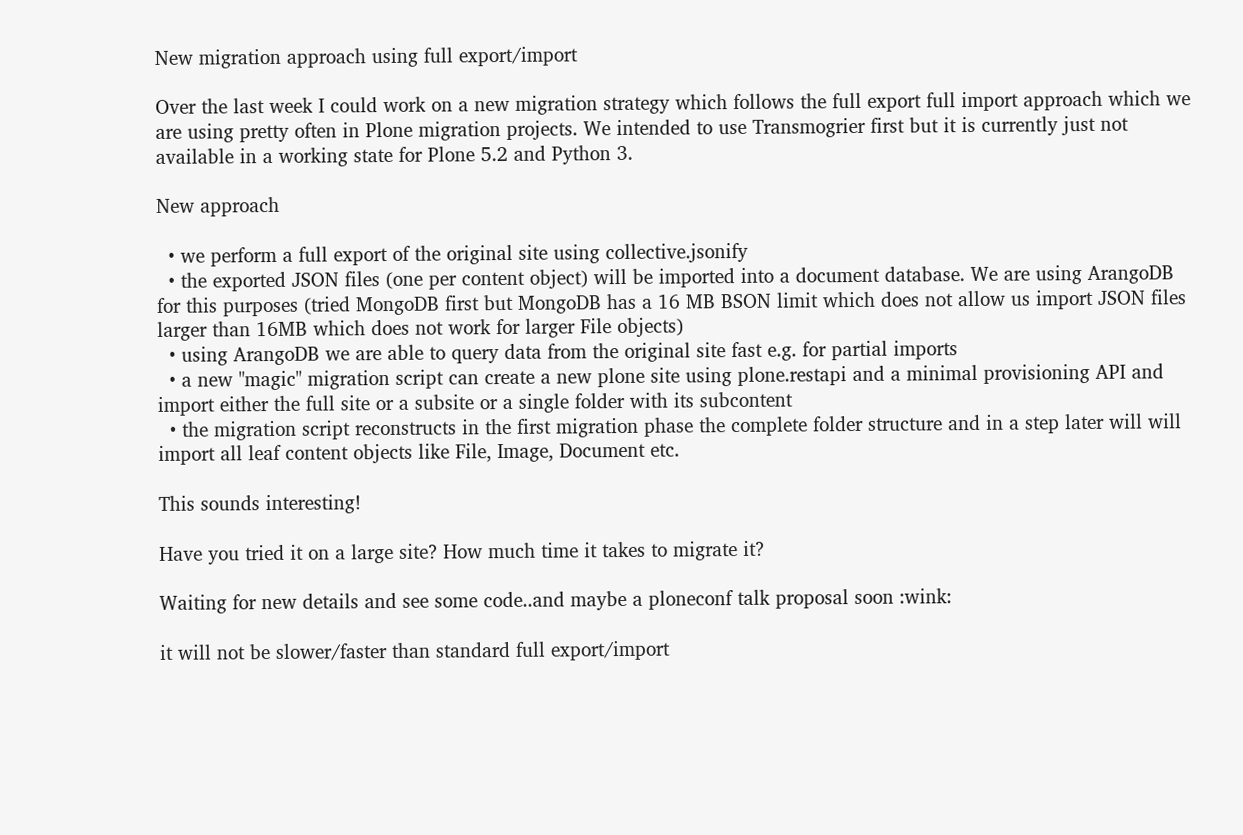New migration approach using full export/import

Over the last week I could work on a new migration strategy which follows the full export full import approach which we are using pretty often in Plone migration projects. We intended to use Transmogrier first but it is currently just not available in a working state for Plone 5.2 and Python 3.

New approach

  • we perform a full export of the original site using collective.jsonify
  • the exported JSON files (one per content object) will be imported into a document database. We are using ArangoDB for this purposes (tried MongoDB first but MongoDB has a 16 MB BSON limit which does not allow us import JSON files larger than 16MB which does not work for larger File objects)
  • using ArangoDB we are able to query data from the original site fast e.g. for partial imports
  • a new "magic" migration script can create a new plone site using plone.restapi and a minimal provisioning API and import either the full site or a subsite or a single folder with its subcontent
  • the migration script reconstructs in the first migration phase the complete folder structure and in a step later will will import all leaf content objects like File, Image, Document etc.

This sounds interesting!

Have you tried it on a large site? How much time it takes to migrate it?

Waiting for new details and see some code..and maybe a ploneconf talk proposal soon :wink:

it will not be slower/faster than standard full export/import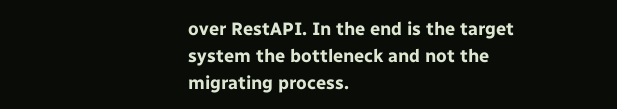over RestAPI. In the end is the target system the bottleneck and not the migrating process.